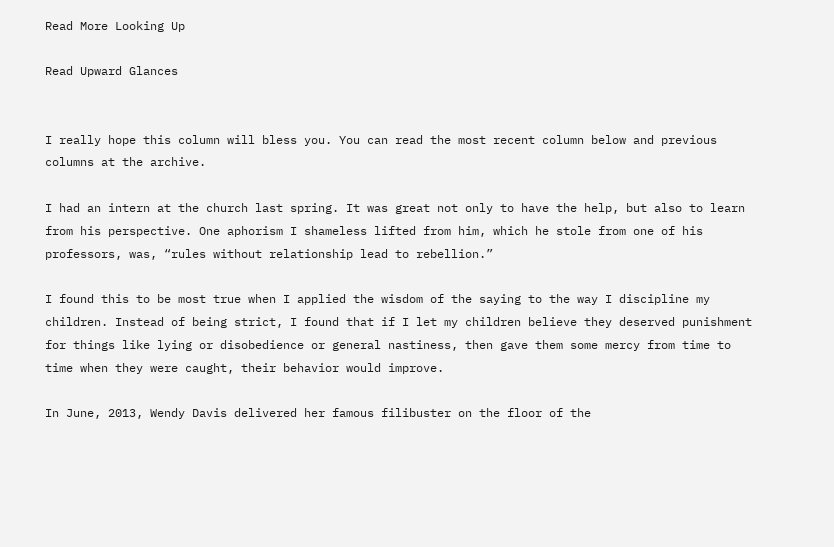Read More Looking Up

Read Upward Glances


I really hope this column will bless you. You can read the most recent column below and previous columns at the archive.

I had an intern at the church last spring. It was great not only to have the help, but also to learn from his perspective. One aphorism I shameless lifted from him, which he stole from one of his professors, was, “rules without relationship lead to rebellion.”

I found this to be most true when I applied the wisdom of the saying to the way I discipline my children. Instead of being strict, I found that if I let my children believe they deserved punishment for things like lying or disobedience or general nastiness, then gave them some mercy from time to time when they were caught, their behavior would improve.

In June, 2013, Wendy Davis delivered her famous filibuster on the floor of the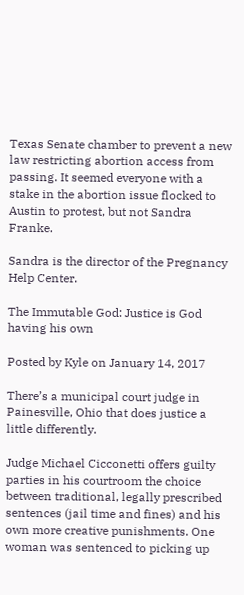Texas Senate chamber to prevent a new law restricting abortion access from passing. It seemed everyone with a stake in the abortion issue flocked to Austin to protest, but not Sandra Franke.

Sandra is the director of the Pregnancy Help Center.

The Immutable God: Justice is God having his own

Posted by Kyle on January 14, 2017

There’s a municipal court judge in Painesville, Ohio that does justice a little differently.

Judge Michael Cicconetti offers guilty parties in his courtroom the choice between traditional, legally prescribed sentences (jail time and fines) and his own more creative punishments. One woman was sentenced to picking up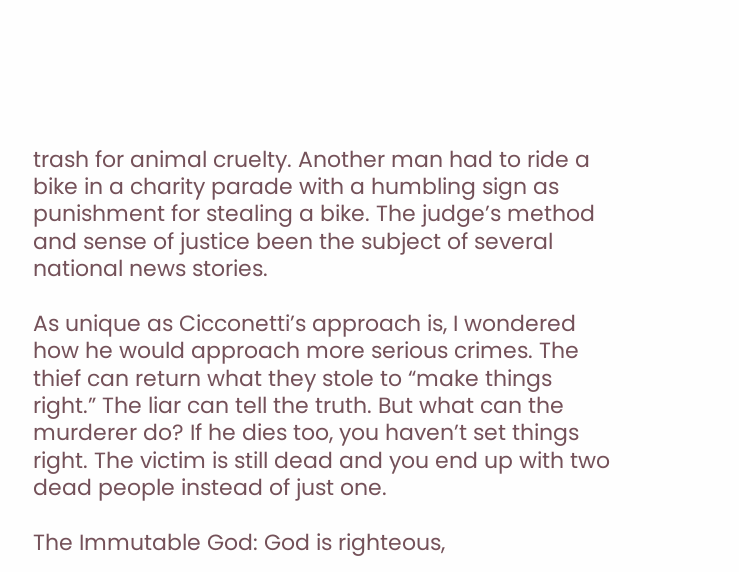trash for animal cruelty. Another man had to ride a bike in a charity parade with a humbling sign as punishment for stealing a bike. The judge’s method and sense of justice been the subject of several national news stories.

As unique as Cicconetti’s approach is, I wondered how he would approach more serious crimes. The thief can return what they stole to “make things right.” The liar can tell the truth. But what can the murderer do? If he dies too, you haven’t set things right. The victim is still dead and you end up with two dead people instead of just one.

The Immutable God: God is righteous,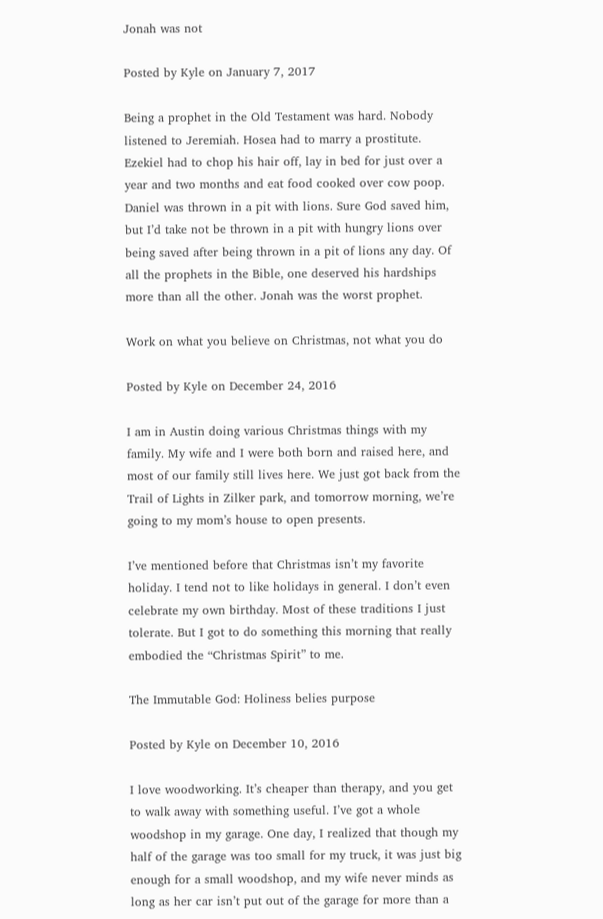Jonah was not

Posted by Kyle on January 7, 2017

Being a prophet in the Old Testament was hard. Nobody listened to Jeremiah. Hosea had to marry a prostitute. Ezekiel had to chop his hair off, lay in bed for just over a year and two months and eat food cooked over cow poop. Daniel was thrown in a pit with lions. Sure God saved him, but I’d take not be thrown in a pit with hungry lions over being saved after being thrown in a pit of lions any day. Of all the prophets in the Bible, one deserved his hardships more than all the other. Jonah was the worst prophet.

Work on what you believe on Christmas, not what you do

Posted by Kyle on December 24, 2016

I am in Austin doing various Christmas things with my family. My wife and I were both born and raised here, and most of our family still lives here. We just got back from the Trail of Lights in Zilker park, and tomorrow morning, we’re going to my mom’s house to open presents.

I’ve mentioned before that Christmas isn’t my favorite holiday. I tend not to like holidays in general. I don’t even celebrate my own birthday. Most of these traditions I just tolerate. But I got to do something this morning that really embodied the “Christmas Spirit” to me.

The Immutable God: Holiness belies purpose

Posted by Kyle on December 10, 2016

I love woodworking. It’s cheaper than therapy, and you get to walk away with something useful. I’ve got a whole woodshop in my garage. One day, I realized that though my half of the garage was too small for my truck, it was just big enough for a small woodshop, and my wife never minds as long as her car isn’t put out of the garage for more than a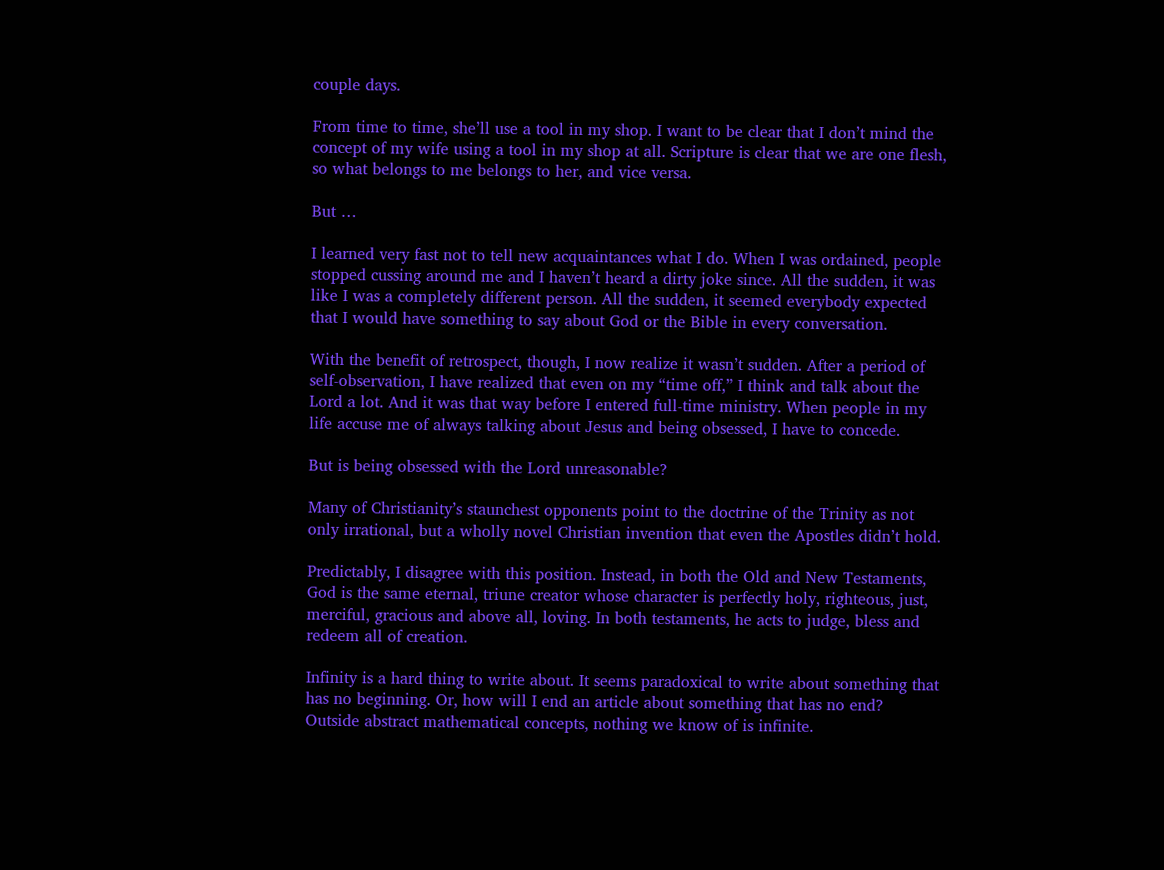couple days.

From time to time, she’ll use a tool in my shop. I want to be clear that I don’t mind the concept of my wife using a tool in my shop at all. Scripture is clear that we are one flesh, so what belongs to me belongs to her, and vice versa.

But …

I learned very fast not to tell new acquaintances what I do. When I was ordained, people stopped cussing around me and I haven’t heard a dirty joke since. All the sudden, it was like I was a completely different person. All the sudden, it seemed everybody expected that I would have something to say about God or the Bible in every conversation.

With the benefit of retrospect, though, I now realize it wasn’t sudden. After a period of self-observation, I have realized that even on my “time off,” I think and talk about the Lord a lot. And it was that way before I entered full-time ministry. When people in my life accuse me of always talking about Jesus and being obsessed, I have to concede.

But is being obsessed with the Lord unreasonable?

Many of Christianity’s staunchest opponents point to the doctrine of the Trinity as not only irrational, but a wholly novel Christian invention that even the Apostles didn’t hold.

Predictably, I disagree with this position. Instead, in both the Old and New Testaments, God is the same eternal, triune creator whose character is perfectly holy, righteous, just, merciful, gracious and above all, loving. In both testaments, he acts to judge, bless and redeem all of creation.

Infinity is a hard thing to write about. It seems paradoxical to write about something that has no beginning. Or, how will I end an article about something that has no end? Outside abstract mathematical concepts, nothing we know of is infinite.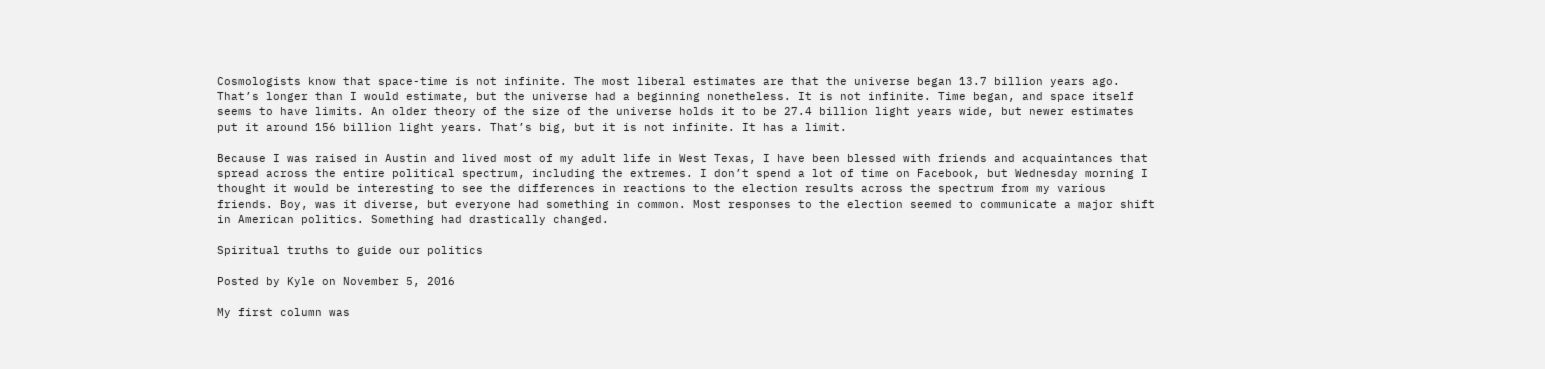Cosmologists know that space-time is not infinite. The most liberal estimates are that the universe began 13.7 billion years ago. That’s longer than I would estimate, but the universe had a beginning nonetheless. It is not infinite. Time began, and space itself seems to have limits. An older theory of the size of the universe holds it to be 27.4 billion light years wide, but newer estimates put it around 156 billion light years. That’s big, but it is not infinite. It has a limit.

Because I was raised in Austin and lived most of my adult life in West Texas, I have been blessed with friends and acquaintances that spread across the entire political spectrum, including the extremes. I don’t spend a lot of time on Facebook, but Wednesday morning I thought it would be interesting to see the differences in reactions to the election results across the spectrum from my various friends. Boy, was it diverse, but everyone had something in common. Most responses to the election seemed to communicate a major shift in American politics. Something had drastically changed.

Spiritual truths to guide our politics

Posted by Kyle on November 5, 2016

My first column was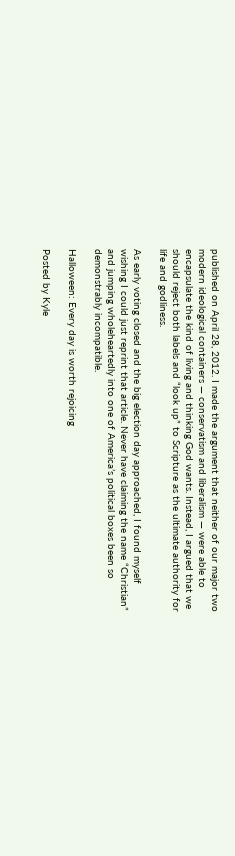published on April 28, 2012. I made the argument that neither of our major two modern ideological containers — conservatism and liberalism — were able to encapsulate the kind of living and thinking God wants. Instead, I argued that we should reject both labels and “look up” to Scripture as the ultimate authority for life and godliness.

As early voting closed and the big election day approached, I found myself wishing I could just reprint that article. Never have claiming the name “Christian” and jumping wholeheartedly into one of America’s political boxes been so demonstrably incompatible.

Halloween: Every day is worth rejoicing

Posted by Kyle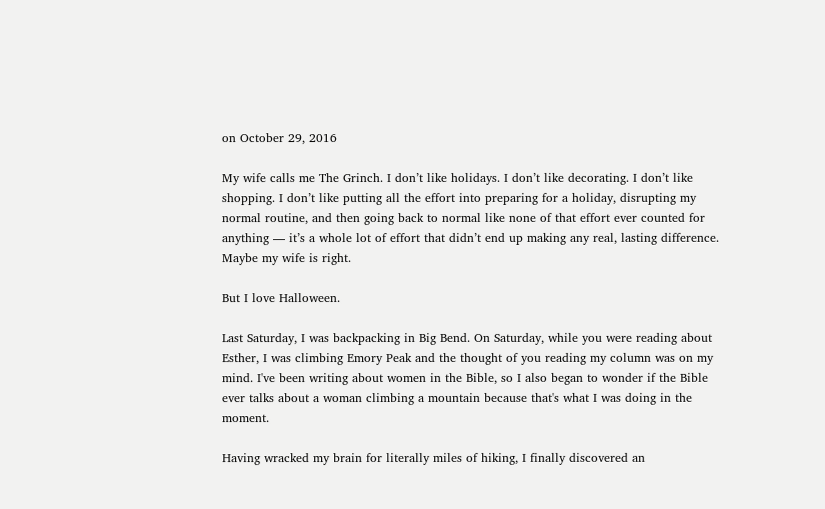on October 29, 2016

My wife calls me The Grinch. I don’t like holidays. I don’t like decorating. I don’t like shopping. I don’t like putting all the effort into preparing for a holiday, disrupting my normal routine, and then going back to normal like none of that effort ever counted for anything — it’s a whole lot of effort that didn’t end up making any real, lasting difference. Maybe my wife is right.

But I love Halloween.

Last Saturday, I was backpacking in Big Bend. On Saturday, while you were reading about Esther, I was climbing Emory Peak and the thought of you reading my column was on my mind. I've been writing about women in the Bible, so I also began to wonder if the Bible ever talks about a woman climbing a mountain because that's what I was doing in the moment.

Having wracked my brain for literally miles of hiking, I finally discovered an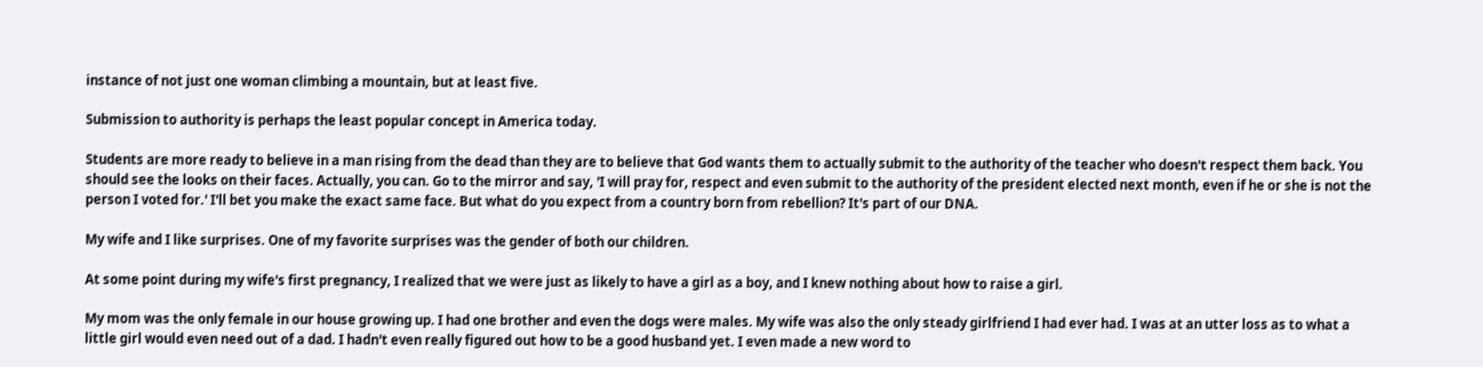instance of not just one woman climbing a mountain, but at least five.

Submission to authority is perhaps the least popular concept in America today.

Students are more ready to believe in a man rising from the dead than they are to believe that God wants them to actually submit to the authority of the teacher who doesn't respect them back. You should see the looks on their faces. Actually, you can. Go to the mirror and say, 'I will pray for, respect and even submit to the authority of the president elected next month, even if he or she is not the person I voted for.' I'll bet you make the exact same face. But what do you expect from a country born from rebellion? It's part of our DNA.

My wife and I like surprises. One of my favorite surprises was the gender of both our children.

At some point during my wife's first pregnancy, I realized that we were just as likely to have a girl as a boy, and I knew nothing about how to raise a girl.

My mom was the only female in our house growing up. I had one brother and even the dogs were males. My wife was also the only steady girlfriend I had ever had. I was at an utter loss as to what a little girl would even need out of a dad. I hadn't even really figured out how to be a good husband yet. I even made a new word to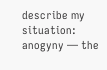describe my situation: anogyny — the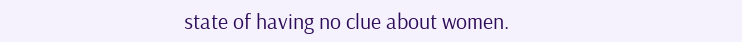state of having no clue about women.